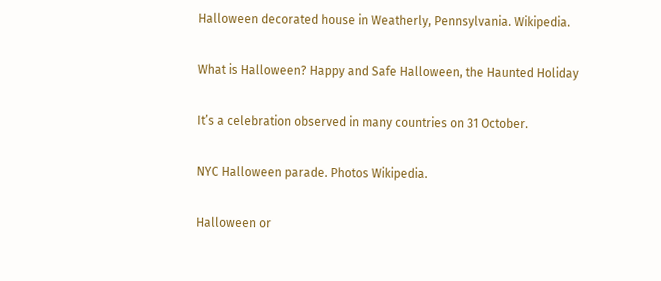Halloween decorated house in Weatherly, Pennsylvania. Wikipedia.

What is Halloween? Happy and Safe Halloween, the Haunted Holiday

It’s a celebration observed in many countries on 31 October.

NYC Halloween parade. Photos Wikipedia.

Halloween or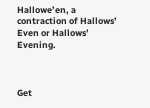Hallowe’en, a contraction of Hallows’ Even or Hallows’ Evening.



Get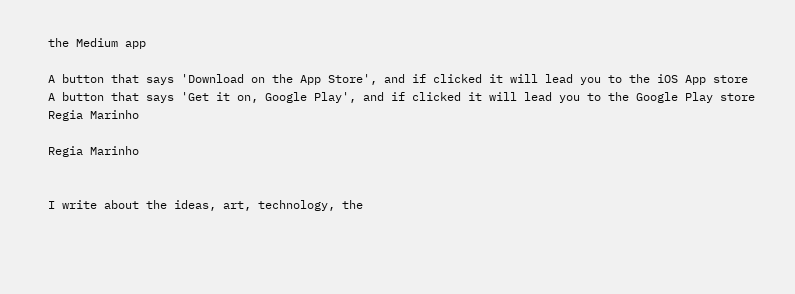the Medium app

A button that says 'Download on the App Store', and if clicked it will lead you to the iOS App store
A button that says 'Get it on, Google Play', and if clicked it will lead you to the Google Play store
Regia Marinho

Regia Marinho


I write about the ideas, art, technology, the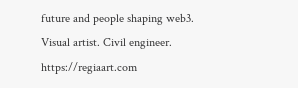future and people shaping web3. Visual artist. Civil engineer. https://regiaart.com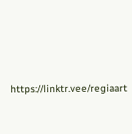https://linktr.vee/regiaart